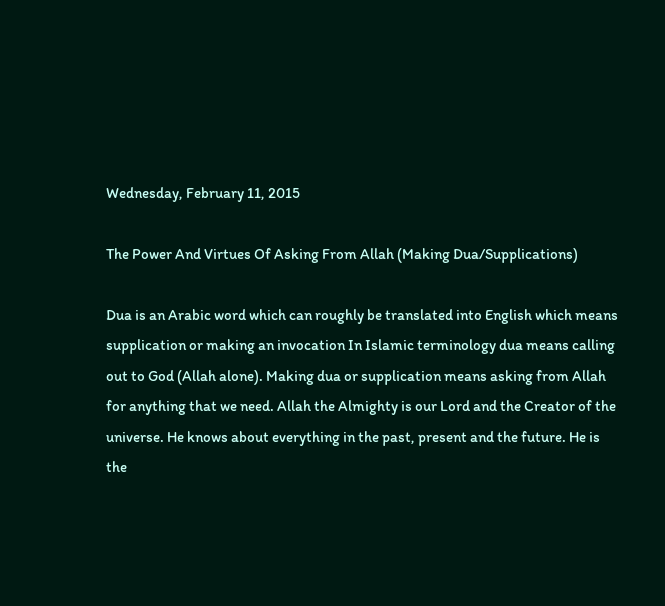Wednesday, February 11, 2015

The Power And Virtues Of Asking From Allah (Making Dua/Supplications)

Dua is an Arabic word which can roughly be translated into English which means supplication or making an invocation In Islamic terminology dua means calling out to God (Allah alone). Making dua or supplication means asking from Allah for anything that we need. Allah the Almighty is our Lord and the Creator of the universe. He knows about everything in the past, present and the future. He is the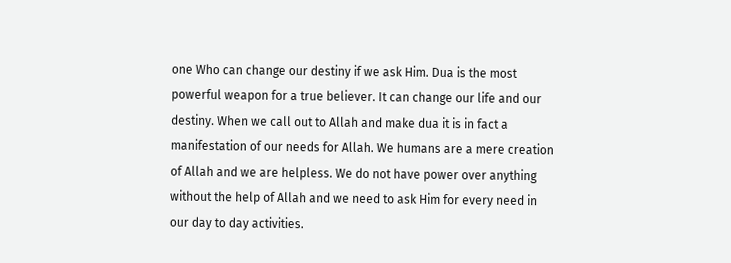one Who can change our destiny if we ask Him. Dua is the most powerful weapon for a true believer. It can change our life and our destiny. When we call out to Allah and make dua it is in fact a manifestation of our needs for Allah. We humans are a mere creation of Allah and we are helpless. We do not have power over anything without the help of Allah and we need to ask Him for every need in our day to day activities.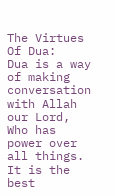The Virtues Of Dua:
Dua is a way of making conversation with Allah our Lord, Who has power over all things. It is the best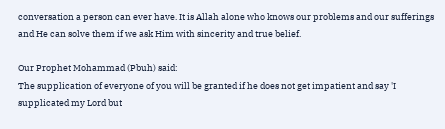conversation a person can ever have. It is Allah alone who knows our problems and our sufferings and He can solve them if we ask Him with sincerity and true belief.

Our Prophet Mohammad (Pbuh) said:
The supplication of everyone of you will be granted if he does not get impatient and say 'I supplicated my Lord but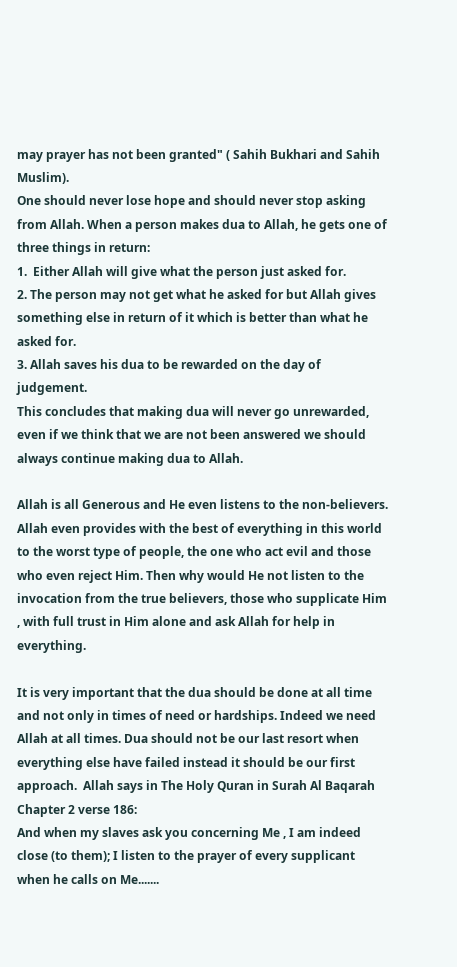may prayer has not been granted" ( Sahih Bukhari and Sahih Muslim).
One should never lose hope and should never stop asking from Allah. When a person makes dua to Allah, he gets one of three things in return:
1.  Either Allah will give what the person just asked for.
2. The person may not get what he asked for but Allah gives something else in return of it which is better than what he asked for.
3. Allah saves his dua to be rewarded on the day of judgement.
This concludes that making dua will never go unrewarded, even if we think that we are not been answered we should always continue making dua to Allah.

Allah is all Generous and He even listens to the non-believers. Allah even provides with the best of everything in this world to the worst type of people, the one who act evil and those who even reject Him. Then why would He not listen to the invocation from the true believers, those who supplicate Him , with full trust in Him alone and ask Allah for help in everything.

It is very important that the dua should be done at all time and not only in times of need or hardships. Indeed we need Allah at all times. Dua should not be our last resort when everything else have failed instead it should be our first approach.  Allah says in The Holy Quran in Surah Al Baqarah Chapter 2 verse 186:
And when my slaves ask you concerning Me , I am indeed close (to them); I listen to the prayer of every supplicant when he calls on Me.......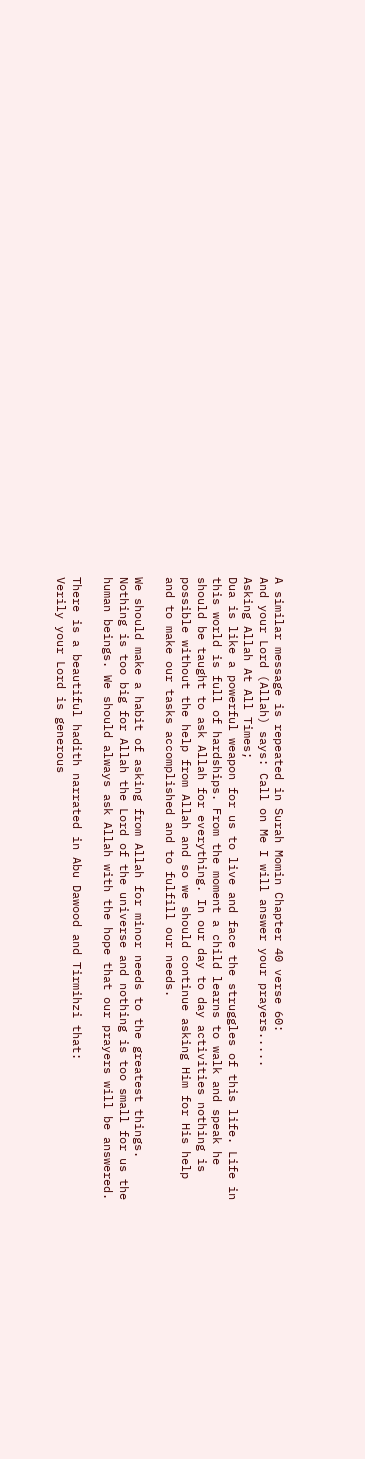A similar message is repeated in Surah Momin Chapter 40 verse 60:
And your Lord (Allah) says: Call on Me I will answer your prayers.....
Asking Allah At All Times;
Dua is like a powerful weapon for us to live and face the struggles of this life. Life in this world is full of hardships. From the moment a child learns to walk and speak he should be taught to ask Allah for everything. In our day to day activities nothing is possible without the help from Allah and so we should continue asking Him for His help and to make our tasks accomplished and to fulfill our needs.

We should make a habit of asking from Allah for minor needs to the greatest things. Nothing is too big for Allah the Lord of the universe and nothing is too small for us the human beings. We should always ask Allah with the hope that our prayers will be answered.

There is a beautiful hadith narrated in Abu Dawood and Tirmihzi that:
Verily your Lord is generous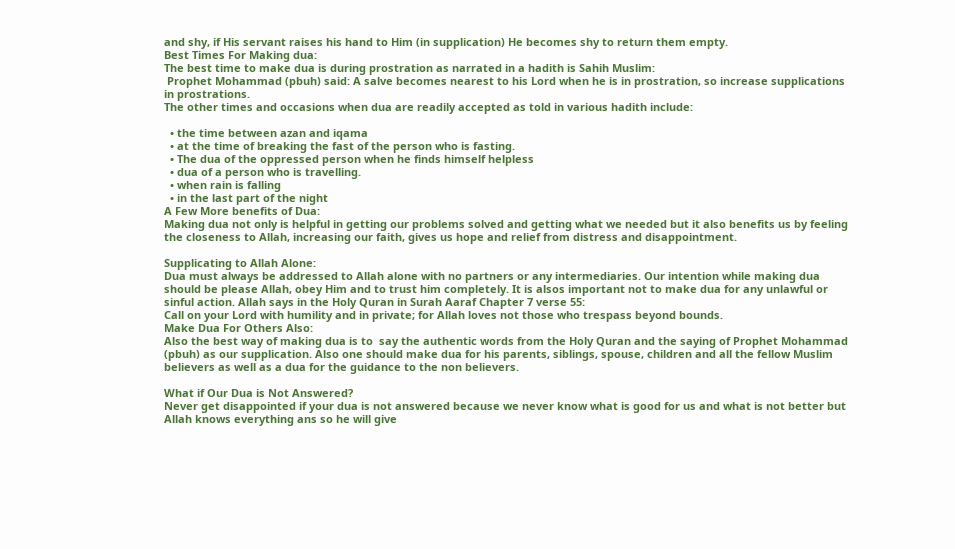and shy, if His servant raises his hand to Him (in supplication) He becomes shy to return them empty.
Best Times For Making dua:
The best time to make dua is during prostration as narrated in a hadith is Sahih Muslim:
 Prophet Mohammad (pbuh) said: A salve becomes nearest to his Lord when he is in prostration, so increase supplications in prostrations.
The other times and occasions when dua are readily accepted as told in various hadith include:

  • the time between azan and iqama
  • at the time of breaking the fast of the person who is fasting.
  • The dua of the oppressed person when he finds himself helpless
  • dua of a person who is travelling.
  • when rain is falling
  • in the last part of the night
A Few More benefits of Dua:
Making dua not only is helpful in getting our problems solved and getting what we needed but it also benefits us by feeling the closeness to Allah, increasing our faith, gives us hope and relief from distress and disappointment.

Supplicating to Allah Alone:
Dua must always be addressed to Allah alone with no partners or any intermediaries. Our intention while making dua should be please Allah, obey Him and to trust him completely. It is alsos important not to make dua for any unlawful or sinful action. Allah says in the Holy Quran in Surah Aaraf Chapter 7 verse 55:
Call on your Lord with humility and in private; for Allah loves not those who trespass beyond bounds.
Make Dua For Others Also:
Also the best way of making dua is to  say the authentic words from the Holy Quran and the saying of Prophet Mohammad (pbuh) as our supplication. Also one should make dua for his parents, siblings, spouse, children and all the fellow Muslim believers as well as a dua for the guidance to the non believers.

What if Our Dua is Not Answered?
Never get disappointed if your dua is not answered because we never know what is good for us and what is not better but Allah knows everything ans so he will give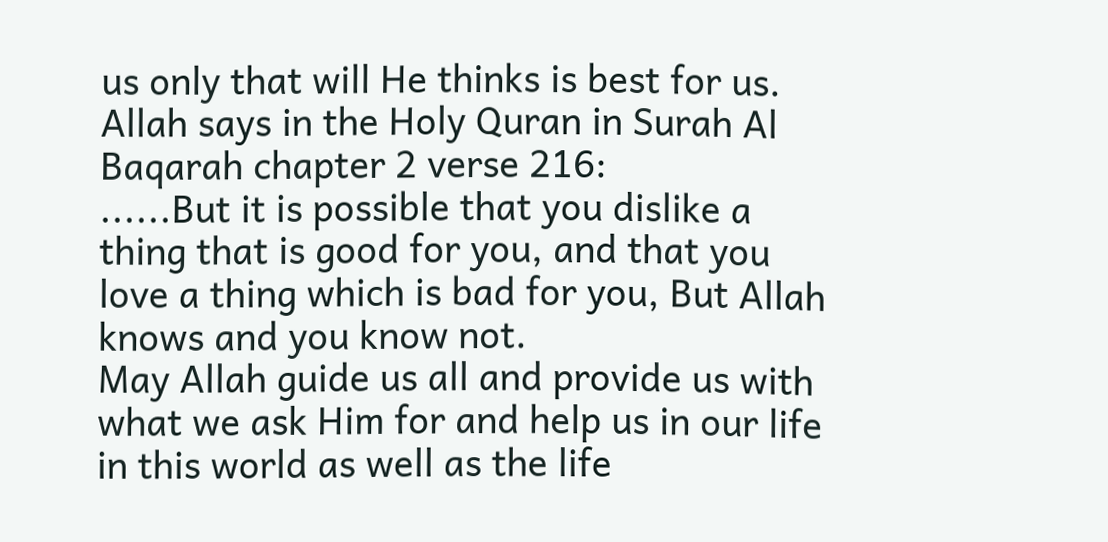us only that will He thinks is best for us. Allah says in the Holy Quran in Surah Al Baqarah chapter 2 verse 216:
......But it is possible that you dislike a thing that is good for you, and that you love a thing which is bad for you, But Allah knows and you know not.
May Allah guide us all and provide us with what we ask Him for and help us in our life in this world as well as the life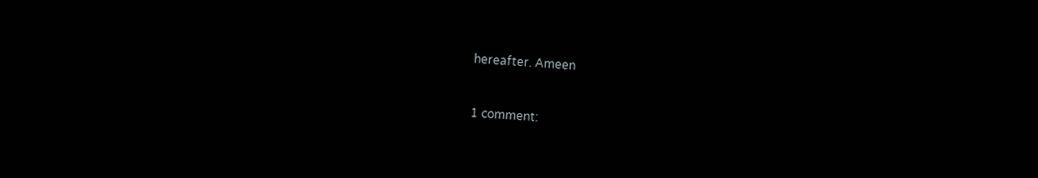hereafter. Ameen


1 comment: